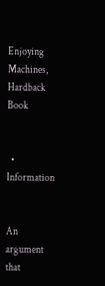Enjoying Machines, Hardback Book


  • Information


An argument that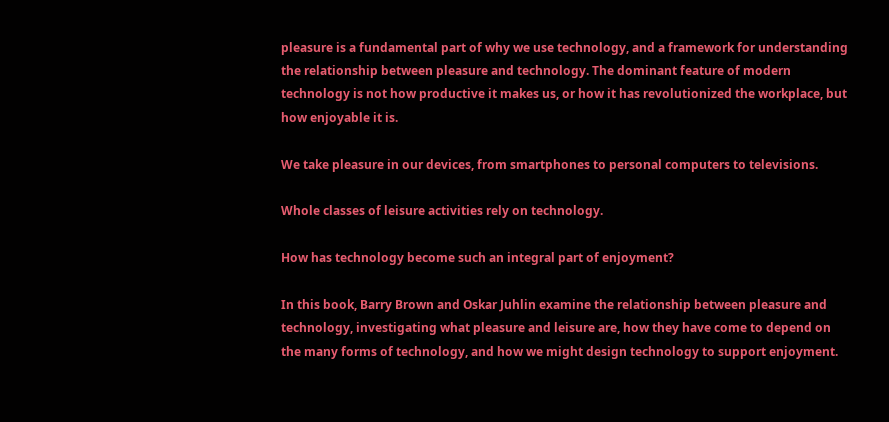pleasure is a fundamental part of why we use technology, and a framework for understanding the relationship between pleasure and technology. The dominant feature of modern technology is not how productive it makes us, or how it has revolutionized the workplace, but how enjoyable it is.

We take pleasure in our devices, from smartphones to personal computers to televisions.

Whole classes of leisure activities rely on technology.

How has technology become such an integral part of enjoyment?

In this book, Barry Brown and Oskar Juhlin examine the relationship between pleasure and technology, investigating what pleasure and leisure are, how they have come to depend on the many forms of technology, and how we might design technology to support enjoyment.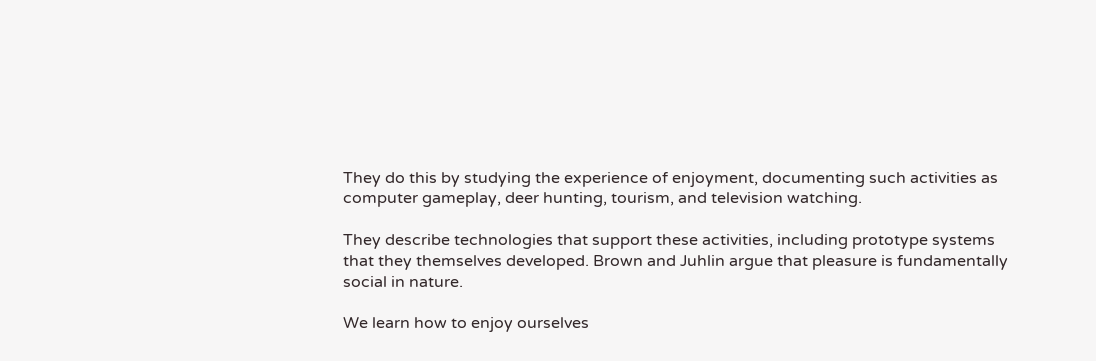They do this by studying the experience of enjoyment, documenting such activities as computer gameplay, deer hunting, tourism, and television watching.

They describe technologies that support these activities, including prototype systems that they themselves developed. Brown and Juhlin argue that pleasure is fundamentally social in nature.

We learn how to enjoy ourselves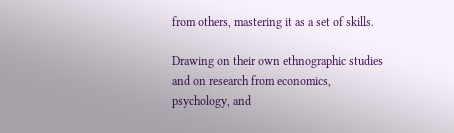from others, mastering it as a set of skills.

Drawing on their own ethnographic studies and on research from economics, psychology, and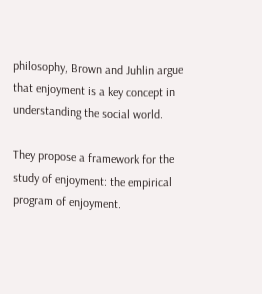philosophy, Brown and Juhlin argue that enjoyment is a key concept in understanding the social world.

They propose a framework for the study of enjoyment: the empirical program of enjoyment.